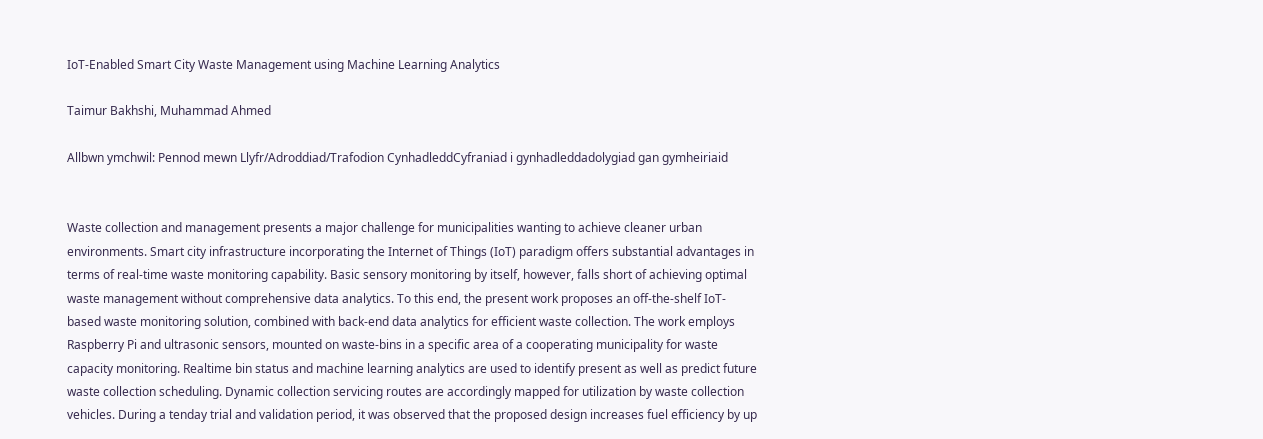IoT-Enabled Smart City Waste Management using Machine Learning Analytics

Taimur Bakhshi, Muhammad Ahmed

Allbwn ymchwil: Pennod mewn Llyfr/Adroddiad/Trafodion CynhadleddCyfraniad i gynhadleddadolygiad gan gymheiriaid


Waste collection and management presents a major challenge for municipalities wanting to achieve cleaner urban environments. Smart city infrastructure incorporating the Internet of Things (IoT) paradigm offers substantial advantages in terms of real-time waste monitoring capability. Basic sensory monitoring by itself, however, falls short of achieving optimal waste management without comprehensive data analytics. To this end, the present work proposes an off-the-shelf IoT-based waste monitoring solution, combined with back-end data analytics for efficient waste collection. The work employs Raspberry Pi and ultrasonic sensors, mounted on waste-bins in a specific area of a cooperating municipality for waste capacity monitoring. Realtime bin status and machine learning analytics are used to identify present as well as predict future waste collection scheduling. Dynamic collection servicing routes are accordingly mapped for utilization by waste collection vehicles. During a tenday trial and validation period, it was observed that the proposed design increases fuel efficiency by up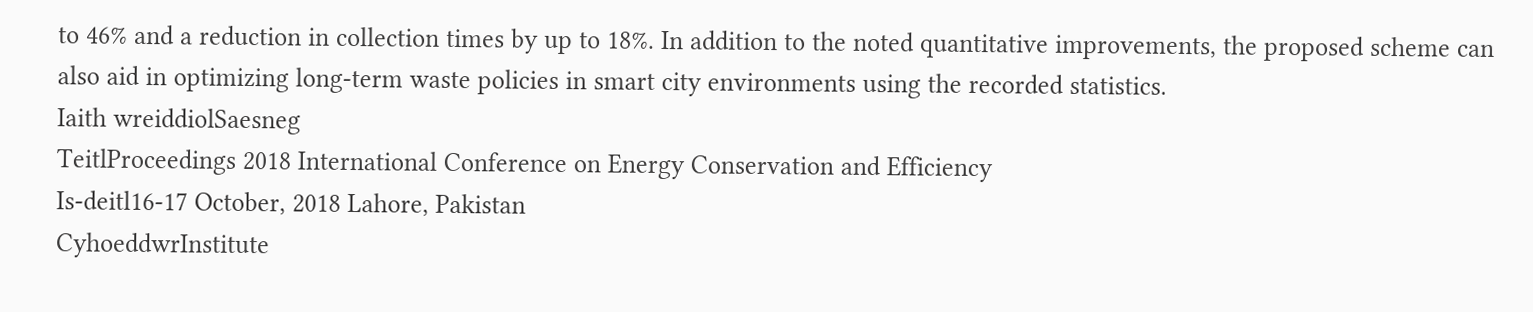to 46% and a reduction in collection times by up to 18%. In addition to the noted quantitative improvements, the proposed scheme can also aid in optimizing long-term waste policies in smart city environments using the recorded statistics.
Iaith wreiddiolSaesneg
TeitlProceedings 2018 International Conference on Energy Conservation and Efficiency
Is-deitl16-17 October, 2018 Lahore, Pakistan
CyhoeddwrInstitute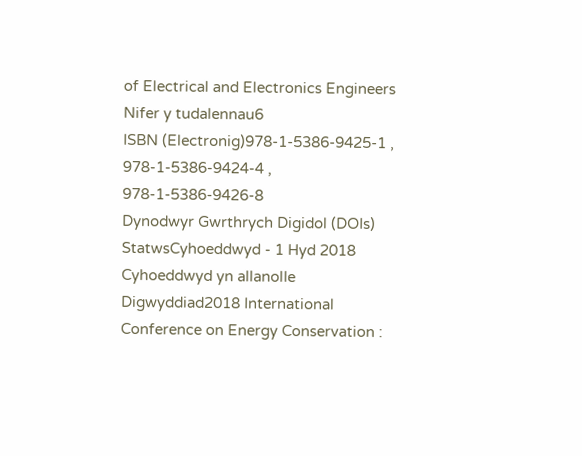of Electrical and Electronics Engineers
Nifer y tudalennau6
ISBN (Electronig)978-1-5386-9425-1 , 978-1-5386-9424-4 , 978-1-5386-9426-8
Dynodwyr Gwrthrych Digidol (DOIs)
StatwsCyhoeddwyd - 1 Hyd 2018
Cyhoeddwyd yn allanolIe
Digwyddiad2018 International Conference on Energy Conservation :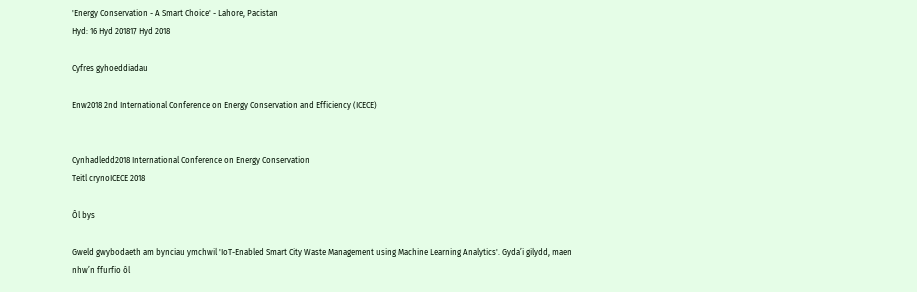'Energy Conservation - A Smart Choice' - Lahore, Pacistan
Hyd: 16 Hyd 201817 Hyd 2018

Cyfres gyhoeddiadau

Enw2018 2nd International Conference on Energy Conservation and Efficiency (ICECE)


Cynhadledd2018 International Conference on Energy Conservation
Teitl crynoICECE 2018

Ôl bys

Gweld gwybodaeth am bynciau ymchwil 'IoT-Enabled Smart City Waste Management using Machine Learning Analytics'. Gyda’i gilydd, maen nhw’n ffurfio ôl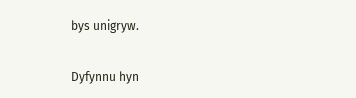bys unigryw.

Dyfynnu hyn